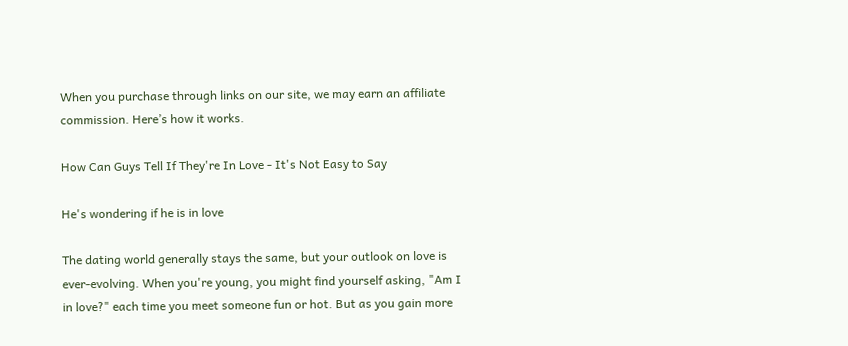When you purchase through links on our site, we may earn an affiliate commission. Here’s how it works.

How Can Guys Tell If They're In Love - It's Not Easy to Say

He's wondering if he is in love

The dating world generally stays the same, but your outlook on love is ever-evolving. When you're young, you might find yourself asking, "Am I in love?" each time you meet someone fun or hot. But as you gain more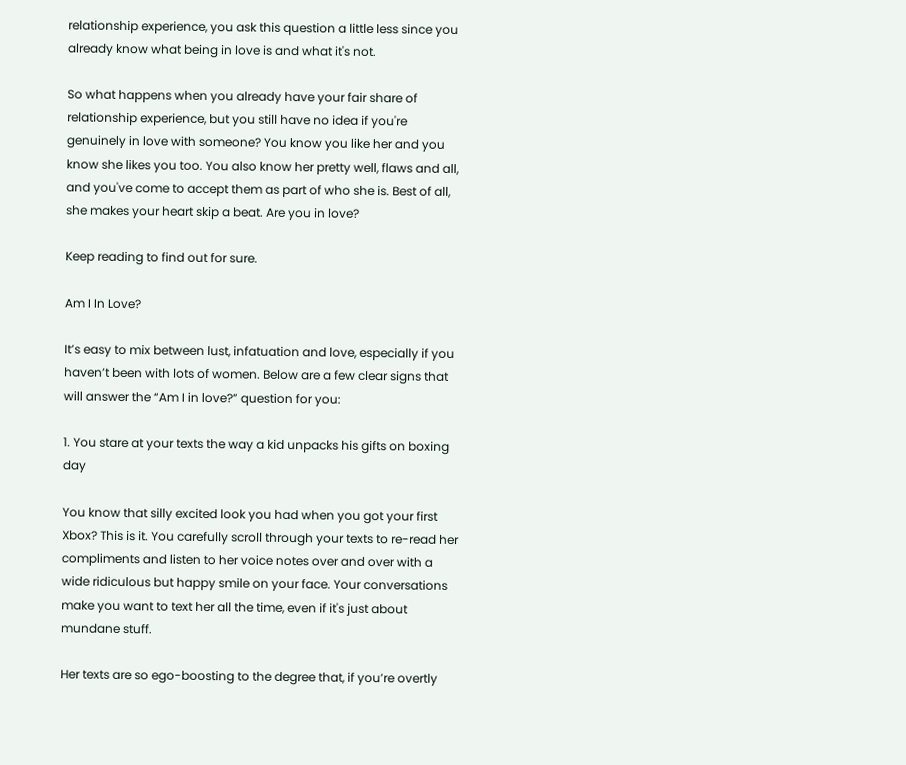relationship experience, you ask this question a little less since you already know what being in love is and what it's not.

So what happens when you already have your fair share of relationship experience, but you still have no idea if you're genuinely in love with someone? You know you like her and you know she likes you too. You also know her pretty well, flaws and all, and you've come to accept them as part of who she is. Best of all, she makes your heart skip a beat. Are you in love?

Keep reading to find out for sure.

Am I In Love?

It’s easy to mix between lust, infatuation and love, especially if you haven’t been with lots of women. Below are a few clear signs that will answer the “Am I in love?” question for you:

1. You stare at your texts the way a kid unpacks his gifts on boxing day

You know that silly excited look you had when you got your first Xbox? This is it. You carefully scroll through your texts to re-read her compliments and listen to her voice notes over and over with a wide ridiculous but happy smile on your face. Your conversations make you want to text her all the time, even if it's just about mundane stuff.

Her texts are so ego-boosting to the degree that, if you’re overtly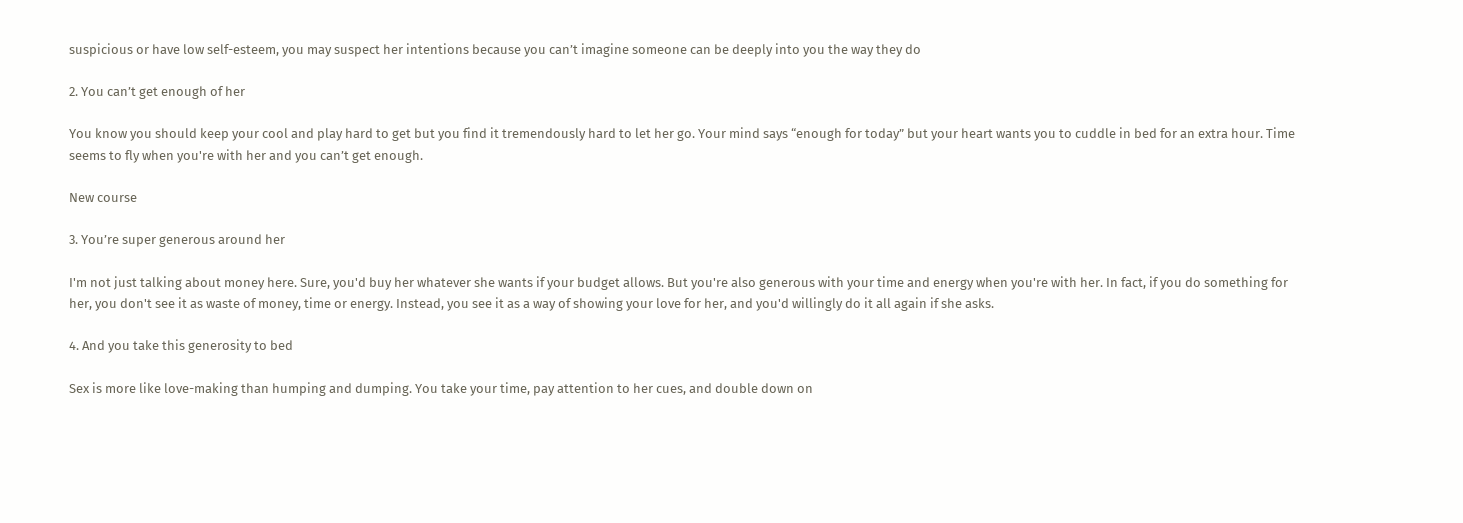suspicious or have low self-esteem, you may suspect her intentions because you can’t imagine someone can be deeply into you the way they do

2. You can’t get enough of her

You know you should keep your cool and play hard to get but you find it tremendously hard to let her go. Your mind says “enough for today” but your heart wants you to cuddle in bed for an extra hour. Time seems to fly when you're with her and you can’t get enough.

New course

3. You’re super generous around her

I'm not just talking about money here. Sure, you'd buy her whatever she wants if your budget allows. But you're also generous with your time and energy when you're with her. In fact, if you do something for her, you don't see it as waste of money, time or energy. Instead, you see it as a way of showing your love for her, and you'd willingly do it all again if she asks.

4. And you take this generosity to bed

Sex is more like love-making than humping and dumping. You take your time, pay attention to her cues, and double down on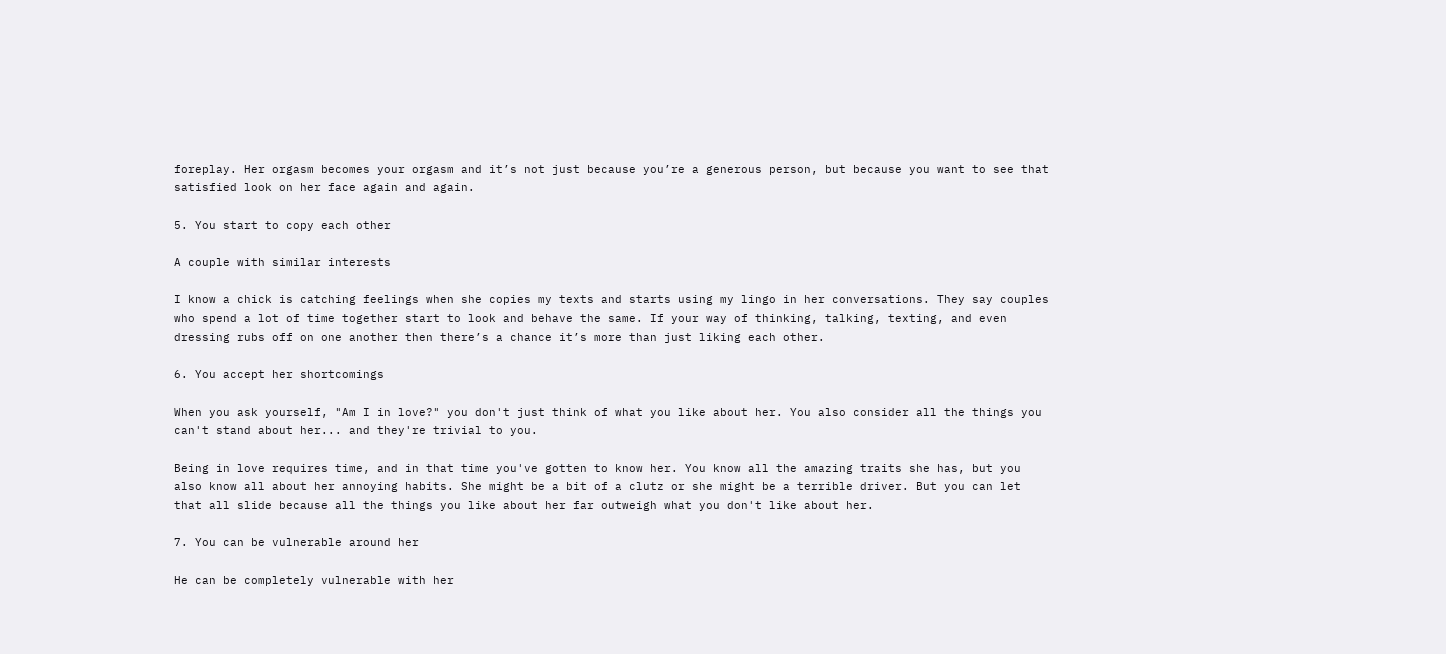foreplay. Her orgasm becomes your orgasm and it’s not just because you’re a generous person, but because you want to see that satisfied look on her face again and again.

5. You start to copy each other

A couple with similar interests

I know a chick is catching feelings when she copies my texts and starts using my lingo in her conversations. They say couples who spend a lot of time together start to look and behave the same. If your way of thinking, talking, texting, and even dressing rubs off on one another then there’s a chance it’s more than just liking each other.

6. You accept her shortcomings

When you ask yourself, "Am I in love?" you don't just think of what you like about her. You also consider all the things you can't stand about her... and they're trivial to you.

Being in love requires time, and in that time you've gotten to know her. You know all the amazing traits she has, but you also know all about her annoying habits. She might be a bit of a clutz or she might be a terrible driver. But you can let that all slide because all the things you like about her far outweigh what you don't like about her.

7. You can be vulnerable around her

He can be completely vulnerable with her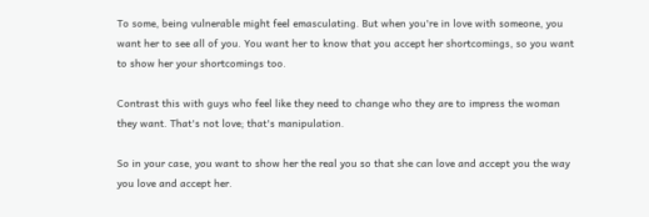To some, being vulnerable might feel emasculating. But when you're in love with someone, you want her to see all of you. You want her to know that you accept her shortcomings, so you want to show her your shortcomings too.

Contrast this with guys who feel like they need to change who they are to impress the woman they want. That's not love; that's manipulation.

So in your case, you want to show her the real you so that she can love and accept you the way you love and accept her.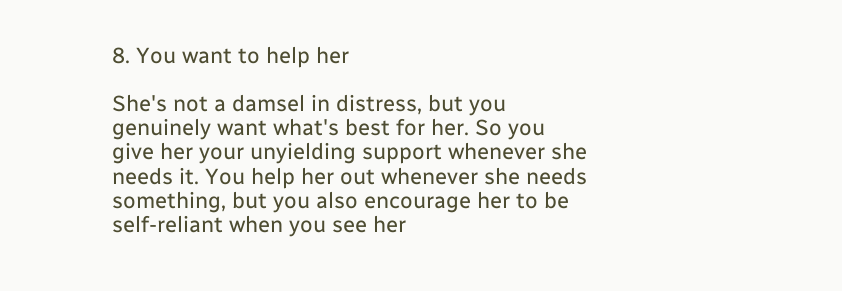8. You want to help her

She's not a damsel in distress, but you genuinely want what's best for her. So you give her your unyielding support whenever she needs it. You help her out whenever she needs something, but you also encourage her to be self-reliant when you see her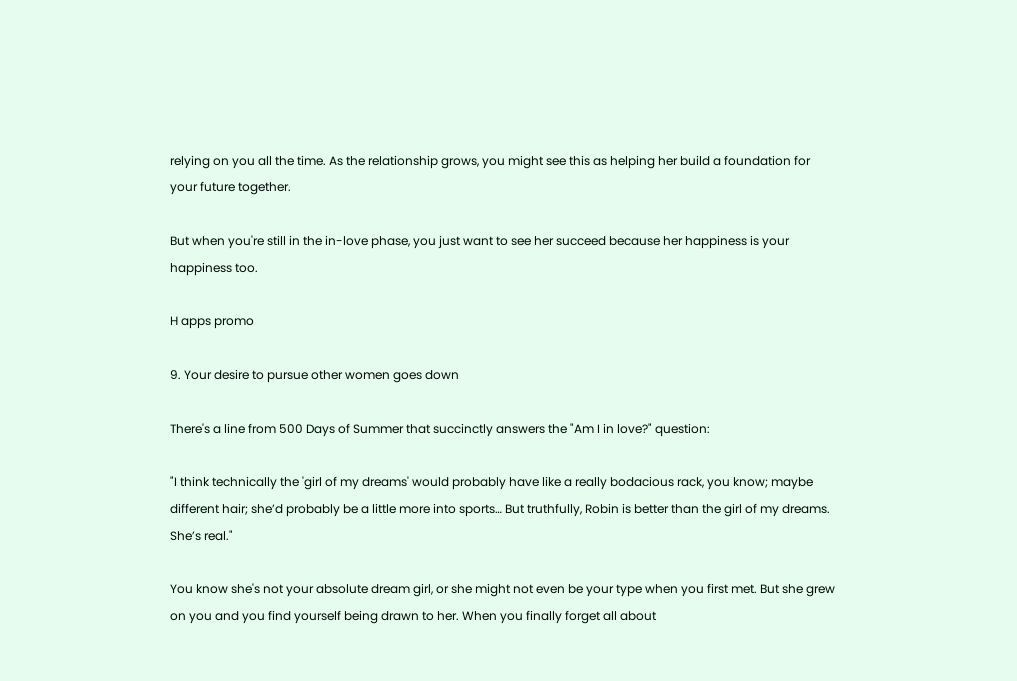relying on you all the time. As the relationship grows, you might see this as helping her build a foundation for your future together.

But when you're still in the in-love phase, you just want to see her succeed because her happiness is your happiness too.

H apps promo

9. Your desire to pursue other women goes down

There's a line from 500 Days of Summer that succinctly answers the "Am I in love?" question:

"I think technically the 'girl of my dreams' would probably have like a really bodacious rack, you know; maybe different hair; she’d probably be a little more into sports… But truthfully, Robin is better than the girl of my dreams. She’s real."

You know she's not your absolute dream girl, or she might not even be your type when you first met. But she grew on you and you find yourself being drawn to her. When you finally forget all about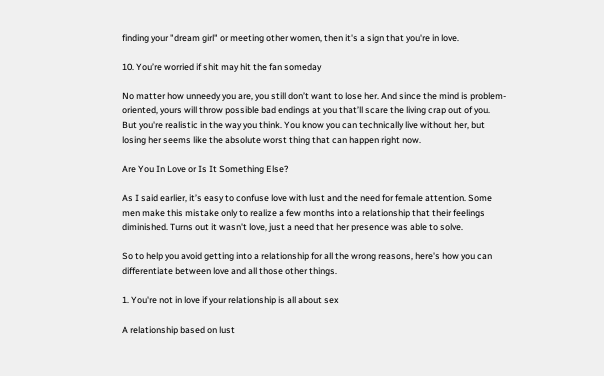finding your "dream girl" or meeting other women, then it's a sign that you're in love.

10. You’re worried if shit may hit the fan someday

No matter how unneedy you are, you still don’t want to lose her. And since the mind is problem-oriented, yours will throw possible bad endings at you that’ll scare the living crap out of you. But you're realistic in the way you think. You know you can technically live without her, but losing her seems like the absolute worst thing that can happen right now.

Are You In Love or Is It Something Else?

As I said earlier, it’s easy to confuse love with lust and the need for female attention. Some men make this mistake only to realize a few months into a relationship that their feelings diminished. Turns out it wasn't love, just a need that her presence was able to solve.

So to help you avoid getting into a relationship for all the wrong reasons, here's how you can differentiate between love and all those other things.

1. You're not in love if your relationship is all about sex

A relationship based on lust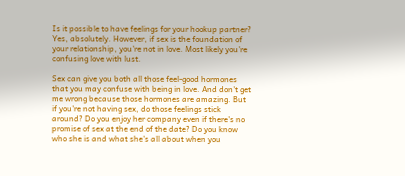Is it possible to have feelings for your hookup partner? Yes, absolutely. However, if sex is the foundation of your relationship, you're not in love. Most likely you're confusing love with lust.

Sex can give you both all those feel-good hormones that you may confuse with being in love. And don't get me wrong because those hormones are amazing. But if you're not having sex, do those feelings stick around? Do you enjoy her company even if there's no promise of sex at the end of the date? Do you know who she is and what she's all about when you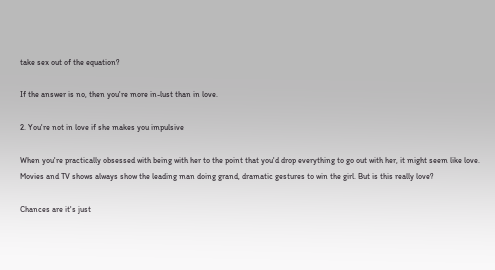take sex out of the equation?

If the answer is no, then you're more in-lust than in love.

2. You're not in love if she makes you impulsive

When you're practically obsessed with being with her to the point that you'd drop everything to go out with her, it might seem like love. Movies and TV shows always show the leading man doing grand, dramatic gestures to win the girl. But is this really love?

Chances are it's just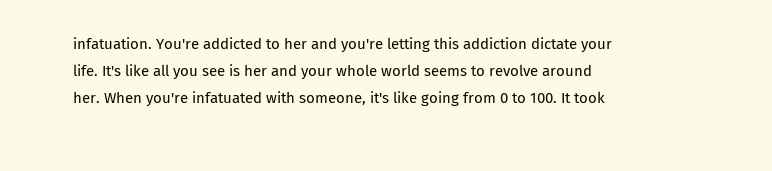infatuation. You're addicted to her and you're letting this addiction dictate your life. It's like all you see is her and your whole world seems to revolve around her. When you're infatuated with someone, it's like going from 0 to 100. It took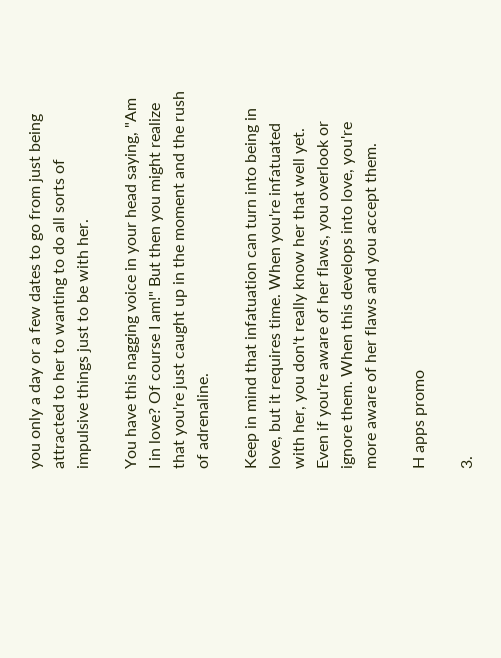you only a day or a few dates to go from just being attracted to her to wanting to do all sorts of impulsive things just to be with her.

You have this nagging voice in your head saying, "Am I in love? Of course I am!" But then you might realize that you're just caught up in the moment and the rush of adrenaline.

Keep in mind that infatuation can turn into being in love, but it requires time. When you're infatuated with her, you don't really know her that well yet. Even if you're aware of her flaws, you overlook or ignore them. When this develops into love, you're more aware of her flaws and you accept them.

H apps promo

3.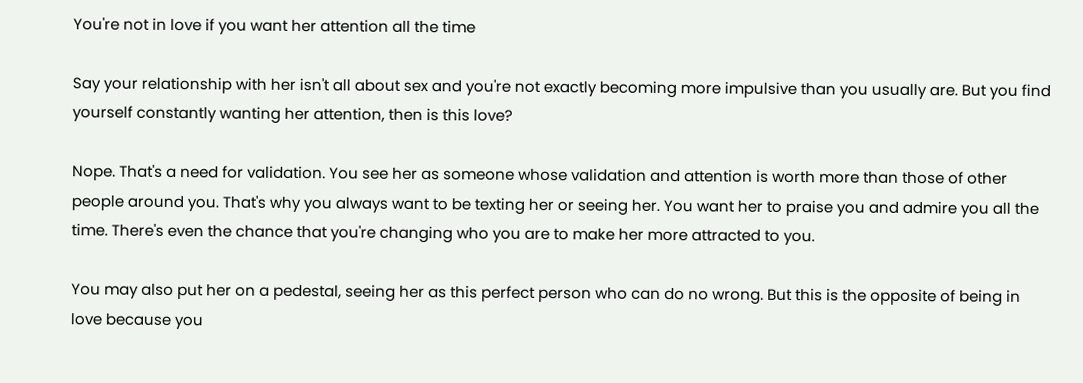You're not in love if you want her attention all the time

Say your relationship with her isn't all about sex and you're not exactly becoming more impulsive than you usually are. But you find yourself constantly wanting her attention, then is this love?

Nope. That's a need for validation. You see her as someone whose validation and attention is worth more than those of other people around you. That's why you always want to be texting her or seeing her. You want her to praise you and admire you all the time. There's even the chance that you're changing who you are to make her more attracted to you.

You may also put her on a pedestal, seeing her as this perfect person who can do no wrong. But this is the opposite of being in love because you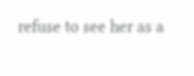refuse to see her as a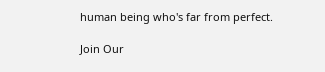human being who's far from perfect.

Join Our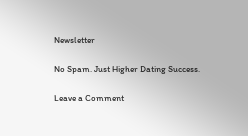Newsletter

No Spam. Just Higher Dating Success.

Leave a Comment